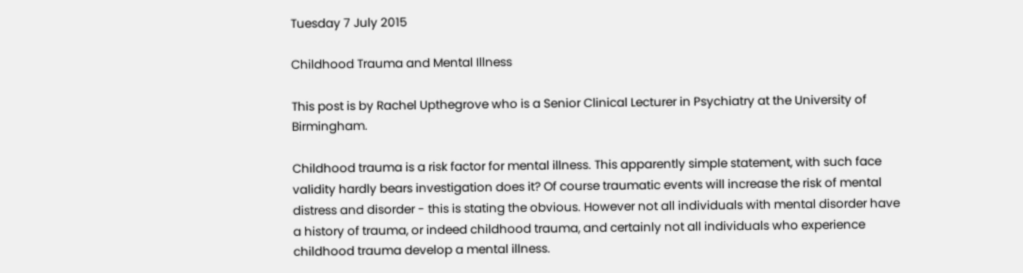Tuesday 7 July 2015

Childhood Trauma and Mental Illness

This post is by Rachel Upthegrove who is a Senior Clinical Lecturer in Psychiatry at the University of Birmingham.

Childhood trauma is a risk factor for mental illness. This apparently simple statement, with such face validity hardly bears investigation does it? Of course traumatic events will increase the risk of mental distress and disorder - this is stating the obvious. However not all individuals with mental disorder have a history of trauma, or indeed childhood trauma, and certainly not all individuals who experience childhood trauma develop a mental illness.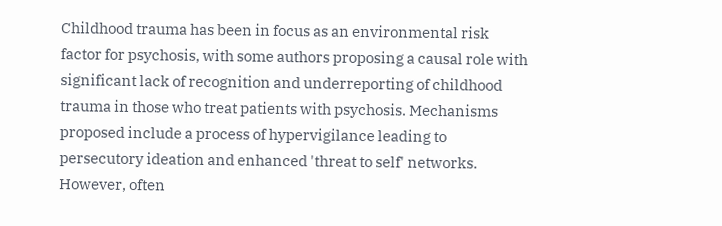Childhood trauma has been in focus as an environmental risk factor for psychosis, with some authors proposing a causal role with significant lack of recognition and underreporting of childhood trauma in those who treat patients with psychosis. Mechanisms proposed include a process of hypervigilance leading to persecutory ideation and enhanced 'threat to self' networks. However, often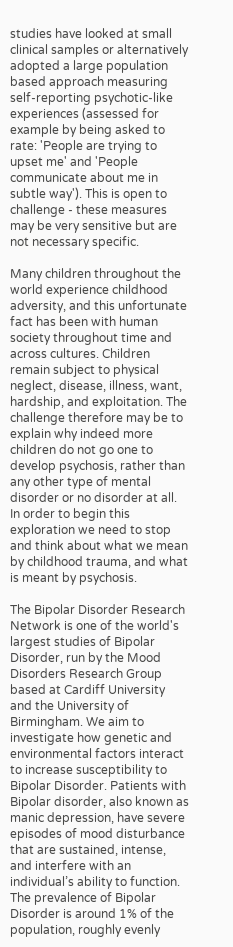studies have looked at small clinical samples or alternatively adopted a large population based approach measuring self-reporting psychotic-like experiences (assessed for example by being asked to rate: 'People are trying to upset me' and 'People communicate about me in subtle way'). This is open to challenge - these measures may be very sensitive but are not necessary specific.

Many children throughout the world experience childhood adversity, and this unfortunate fact has been with human society throughout time and across cultures. Children remain subject to physical neglect, disease, illness, want, hardship, and exploitation. The challenge therefore may be to explain why indeed more children do not go one to develop psychosis, rather than any other type of mental disorder or no disorder at all. In order to begin this exploration we need to stop and think about what we mean by childhood trauma, and what is meant by psychosis.

The Bipolar Disorder Research Network is one of the world's largest studies of Bipolar Disorder, run by the Mood Disorders Research Group based at Cardiff University and the University of Birmingham. We aim to investigate how genetic and environmental factors interact to increase susceptibility to Bipolar Disorder. Patients with Bipolar disorder, also known as manic depression, have severe episodes of mood disturbance that are sustained, intense, and interfere with an individual’s ability to function. The prevalence of Bipolar Disorder is around 1% of the population, roughly evenly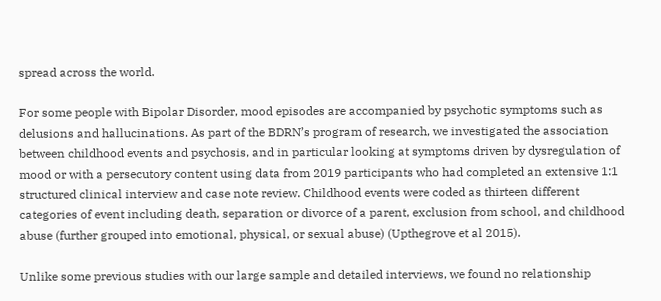spread across the world.

For some people with Bipolar Disorder, mood episodes are accompanied by psychotic symptoms such as delusions and hallucinations. As part of the BDRN’s program of research, we investigated the association between childhood events and psychosis, and in particular looking at symptoms driven by dysregulation of mood or with a persecutory content using data from 2019 participants who had completed an extensive 1:1 structured clinical interview and case note review. Childhood events were coded as thirteen different categories of event including death, separation or divorce of a parent, exclusion from school, and childhood abuse (further grouped into emotional, physical, or sexual abuse) (Upthegrove et al 2015).

Unlike some previous studies with our large sample and detailed interviews, we found no relationship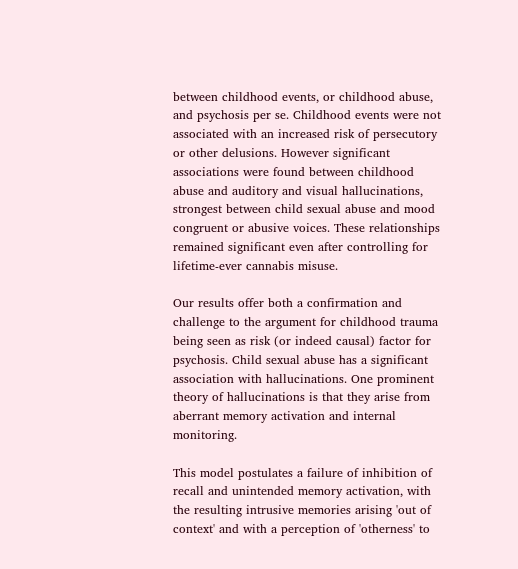between childhood events, or childhood abuse, and psychosis per se. Childhood events were not associated with an increased risk of persecutory or other delusions. However significant associations were found between childhood abuse and auditory and visual hallucinations, strongest between child sexual abuse and mood congruent or abusive voices. These relationships remained significant even after controlling for lifetime-ever cannabis misuse.

Our results offer both a confirmation and challenge to the argument for childhood trauma being seen as risk (or indeed causal) factor for psychosis. Child sexual abuse has a significant association with hallucinations. One prominent theory of hallucinations is that they arise from aberrant memory activation and internal monitoring.

This model postulates a failure of inhibition of recall and unintended memory activation, with the resulting intrusive memories arising 'out of context' and with a perception of 'otherness' to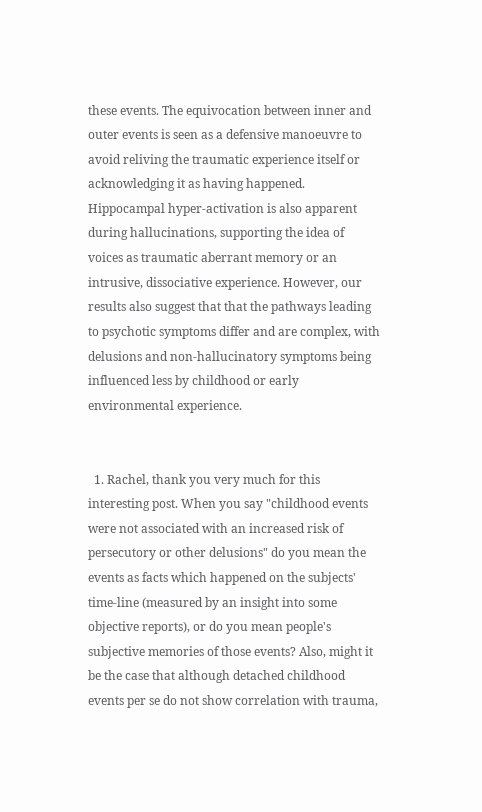these events. The equivocation between inner and outer events is seen as a defensive manoeuvre to avoid reliving the traumatic experience itself or acknowledging it as having happened. Hippocampal hyper-activation is also apparent during hallucinations, supporting the idea of voices as traumatic aberrant memory or an intrusive, dissociative experience. However, our results also suggest that that the pathways leading to psychotic symptoms differ and are complex, with delusions and non-hallucinatory symptoms being influenced less by childhood or early environmental experience.


  1. Rachel, thank you very much for this interesting post. When you say "childhood events were not associated with an increased risk of persecutory or other delusions" do you mean the events as facts which happened on the subjects' time-line (measured by an insight into some objective reports), or do you mean people's subjective memories of those events? Also, might it be the case that although detached childhood events per se do not show correlation with trauma,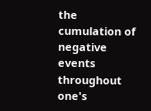the cumulation of negative events throughout one's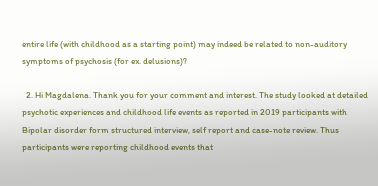entire life (with childhood as a starting point) may indeed be related to non-auditory symptoms of psychosis (for ex. delusions)?

  2. Hi Magdalena. Thank you for your comment and interest. The study looked at detailed psychotic experiences and childhood life events as reported in 2019 participants with Bipolar disorder form structured interview, self report and case-note review. Thus participants were reporting childhood events that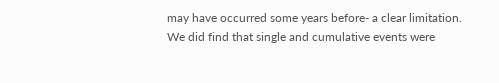may have occurred some years before- a clear limitation. We did find that single and cumulative events were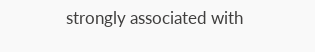strongly associated with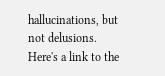hallucinations, but not delusions. Here's a link to the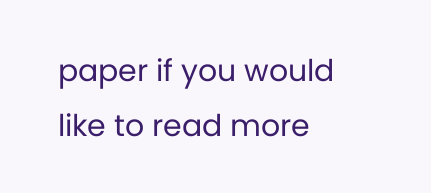paper if you would like to read more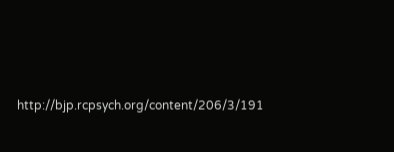http://bjp.rcpsych.org/content/206/3/191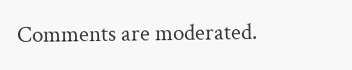Comments are moderated.